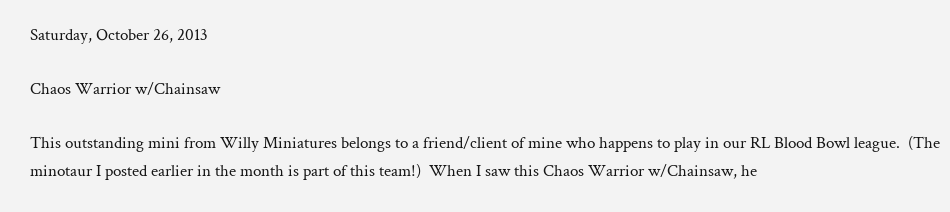Saturday, October 26, 2013

Chaos Warrior w/Chainsaw

This outstanding mini from Willy Miniatures belongs to a friend/client of mine who happens to play in our RL Blood Bowl league.  (The minotaur I posted earlier in the month is part of this team!)  When I saw this Chaos Warrior w/Chainsaw, he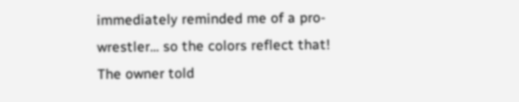immediately reminded me of a pro-wrestler... so the colors reflect that!  The owner told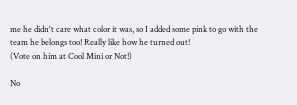me he didn't care what color it was, so I added some pink to go with the team he belongs too! Really like how he turned out!
(Vote on him at Cool Mini or Not!)

No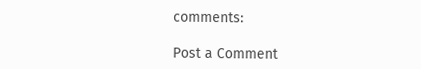comments:

Post a Comment